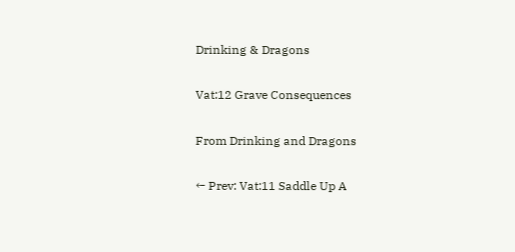Drinking & Dragons

Vat:12 Grave Consequences

From Drinking and Dragons

← Prev: Vat:11 Saddle Up A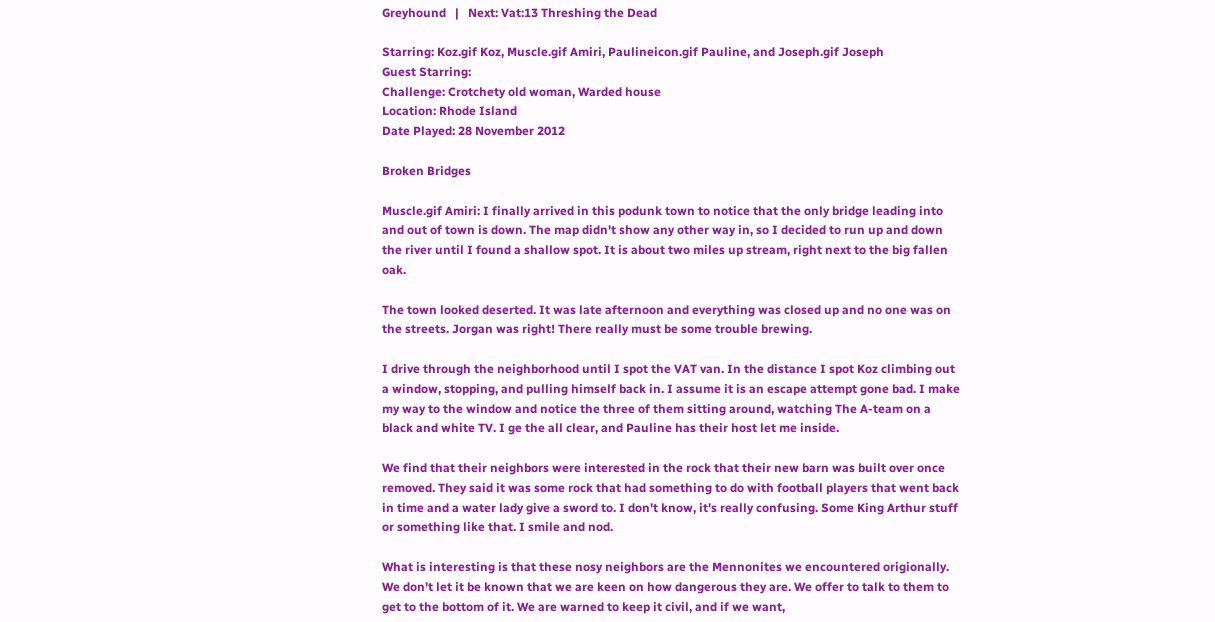Greyhound   |   Next: Vat:13 Threshing the Dead

Starring: Koz.gif Koz, Muscle.gif Amiri, Paulineicon.gif Pauline, and Joseph.gif Joseph
Guest Starring:
Challenge: Crotchety old woman, Warded house
Location: Rhode Island
Date Played: 28 November 2012

Broken Bridges

Muscle.gif Amiri: I finally arrived in this podunk town to notice that the only bridge leading into and out of town is down. The map didn't show any other way in, so I decided to run up and down the river until I found a shallow spot. It is about two miles up stream, right next to the big fallen oak.

The town looked deserted. It was late afternoon and everything was closed up and no one was on the streets. Jorgan was right! There really must be some trouble brewing.

I drive through the neighborhood until I spot the VAT van. In the distance I spot Koz climbing out a window, stopping, and pulling himself back in. I assume it is an escape attempt gone bad. I make my way to the window and notice the three of them sitting around, watching The A-team on a black and white TV. I ge the all clear, and Pauline has their host let me inside.

We find that their neighbors were interested in the rock that their new barn was built over once removed. They said it was some rock that had something to do with football players that went back in time and a water lady give a sword to. I don't know, it's really confusing. Some King Arthur stuff or something like that. I smile and nod.

What is interesting is that these nosy neighbors are the Mennonites we encountered origionally. We don't let it be known that we are keen on how dangerous they are. We offer to talk to them to get to the bottom of it. We are warned to keep it civil, and if we want,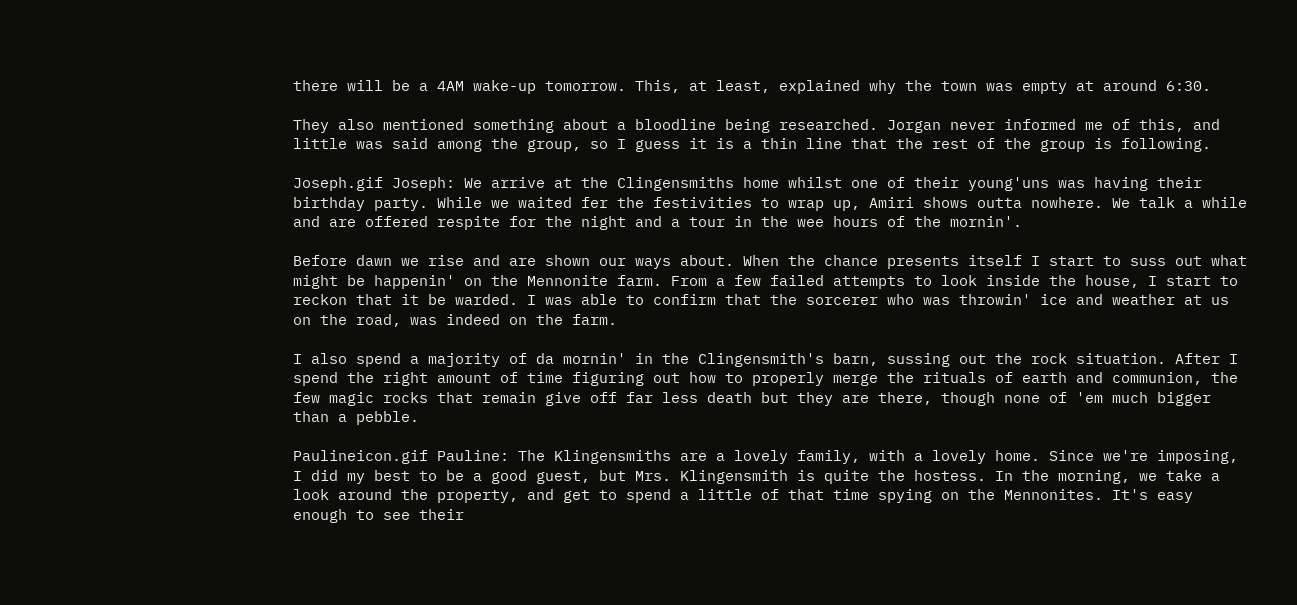there will be a 4AM wake-up tomorrow. This, at least, explained why the town was empty at around 6:30.

They also mentioned something about a bloodline being researched. Jorgan never informed me of this, and little was said among the group, so I guess it is a thin line that the rest of the group is following.

Joseph.gif Joseph: We arrive at the Clingensmiths home whilst one of their young'uns was having their birthday party. While we waited fer the festivities to wrap up, Amiri shows outta nowhere. We talk a while and are offered respite for the night and a tour in the wee hours of the mornin'.

Before dawn we rise and are shown our ways about. When the chance presents itself I start to suss out what might be happenin' on the Mennonite farm. From a few failed attempts to look inside the house, I start to reckon that it be warded. I was able to confirm that the sorcerer who was throwin' ice and weather at us on the road, was indeed on the farm.

I also spend a majority of da mornin' in the Clingensmith's barn, sussing out the rock situation. After I spend the right amount of time figuring out how to properly merge the rituals of earth and communion, the few magic rocks that remain give off far less death but they are there, though none of 'em much bigger than a pebble.

Paulineicon.gif Pauline: The Klingensmiths are a lovely family, with a lovely home. Since we're imposing, I did my best to be a good guest, but Mrs. Klingensmith is quite the hostess. In the morning, we take a look around the property, and get to spend a little of that time spying on the Mennonites. It's easy enough to see their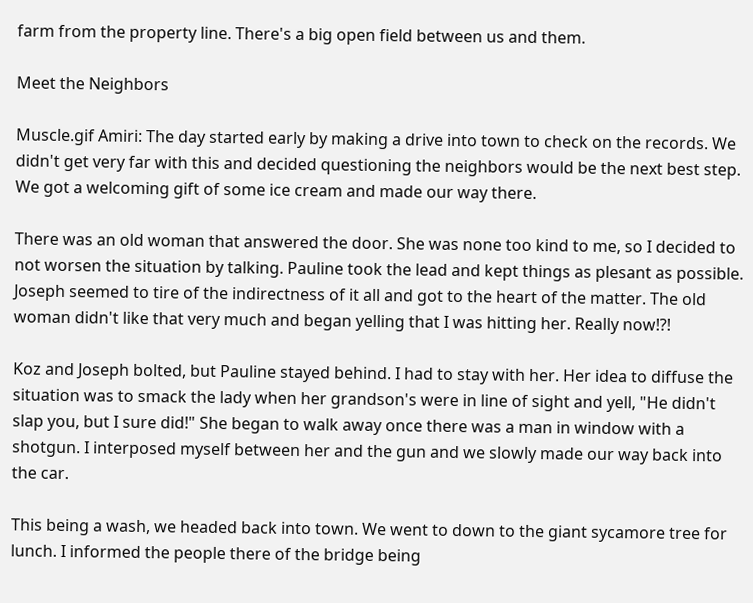farm from the property line. There's a big open field between us and them.

Meet the Neighbors

Muscle.gif Amiri: The day started early by making a drive into town to check on the records. We didn't get very far with this and decided questioning the neighbors would be the next best step. We got a welcoming gift of some ice cream and made our way there.

There was an old woman that answered the door. She was none too kind to me, so I decided to not worsen the situation by talking. Pauline took the lead and kept things as plesant as possible. Joseph seemed to tire of the indirectness of it all and got to the heart of the matter. The old woman didn't like that very much and began yelling that I was hitting her. Really now!?!

Koz and Joseph bolted, but Pauline stayed behind. I had to stay with her. Her idea to diffuse the situation was to smack the lady when her grandson's were in line of sight and yell, "He didn't slap you, but I sure did!" She began to walk away once there was a man in window with a shotgun. I interposed myself between her and the gun and we slowly made our way back into the car.

This being a wash, we headed back into town. We went to down to the giant sycamore tree for lunch. I informed the people there of the bridge being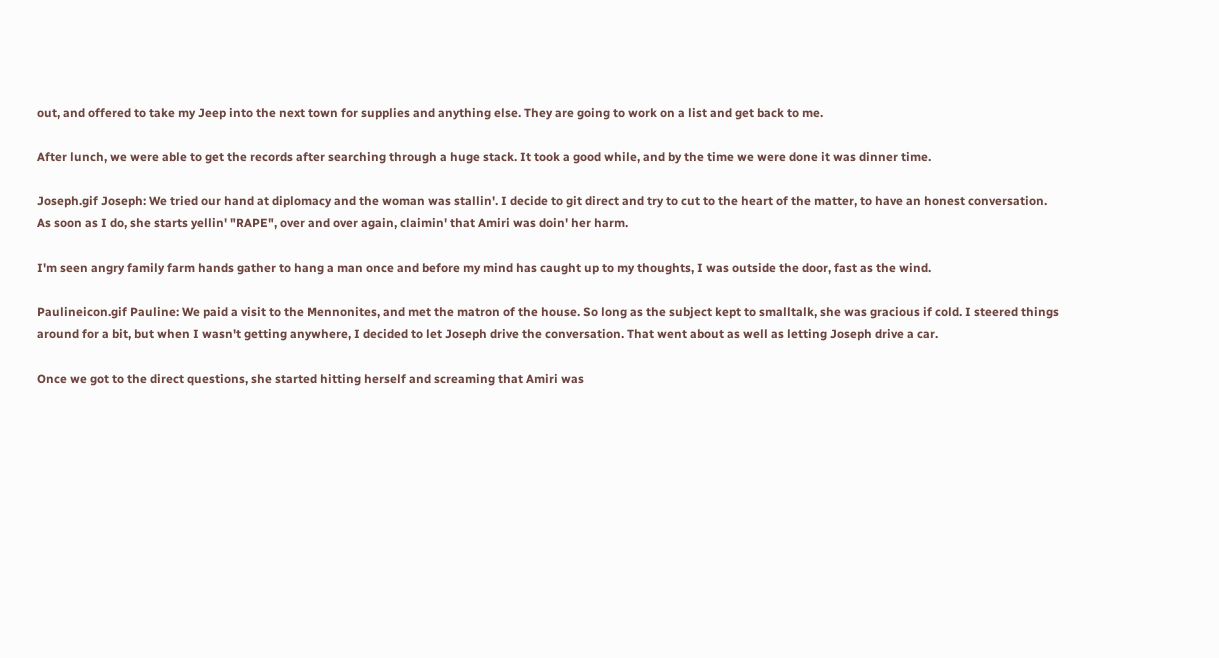out, and offered to take my Jeep into the next town for supplies and anything else. They are going to work on a list and get back to me.

After lunch, we were able to get the records after searching through a huge stack. It took a good while, and by the time we were done it was dinner time.

Joseph.gif Joseph: We tried our hand at diplomacy and the woman was stallin'. I decide to git direct and try to cut to the heart of the matter, to have an honest conversation. As soon as I do, she starts yellin' "RAPE", over and over again, claimin' that Amiri was doin' her harm.

I'm seen angry family farm hands gather to hang a man once and before my mind has caught up to my thoughts, I was outside the door, fast as the wind.

Paulineicon.gif Pauline: We paid a visit to the Mennonites, and met the matron of the house. So long as the subject kept to smalltalk, she was gracious if cold. I steered things around for a bit, but when I wasn't getting anywhere, I decided to let Joseph drive the conversation. That went about as well as letting Joseph drive a car.

Once we got to the direct questions, she started hitting herself and screaming that Amiri was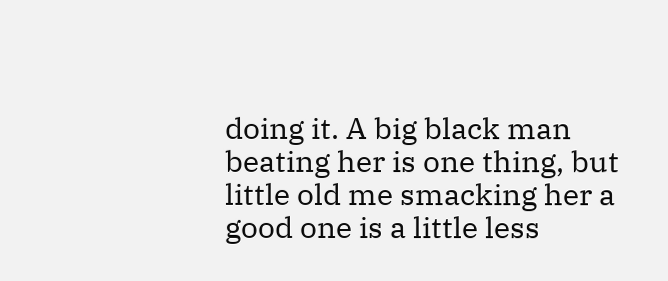doing it. A big black man beating her is one thing, but little old me smacking her a good one is a little less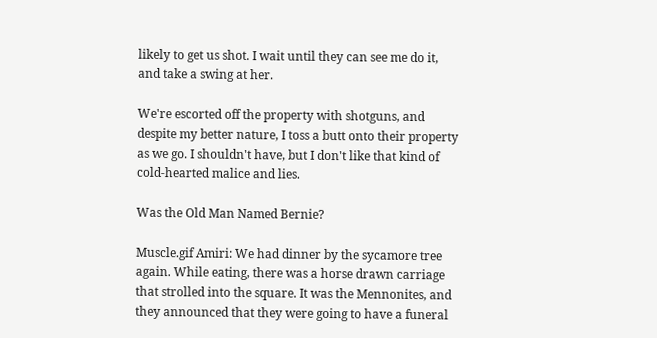likely to get us shot. I wait until they can see me do it, and take a swing at her.

We're escorted off the property with shotguns, and despite my better nature, I toss a butt onto their property as we go. I shouldn't have, but I don't like that kind of cold-hearted malice and lies.

Was the Old Man Named Bernie?

Muscle.gif Amiri: We had dinner by the sycamore tree again. While eating, there was a horse drawn carriage that strolled into the square. It was the Mennonites, and they announced that they were going to have a funeral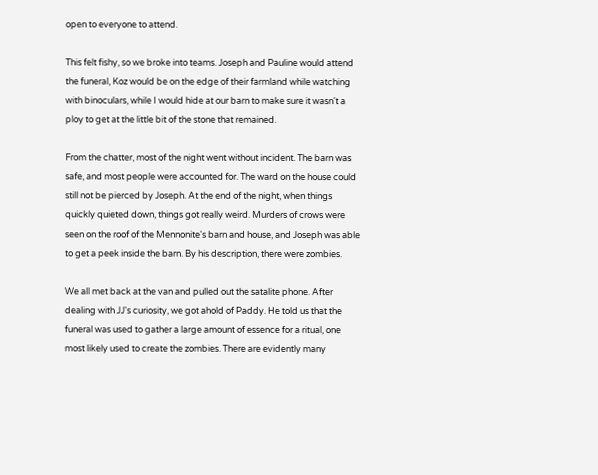open to everyone to attend.

This felt fishy, so we broke into teams. Joseph and Pauline would attend the funeral, Koz would be on the edge of their farmland while watching with binoculars, while I would hide at our barn to make sure it wasn't a ploy to get at the little bit of the stone that remained.

From the chatter, most of the night went without incident. The barn was safe, and most people were accounted for. The ward on the house could still not be pierced by Joseph. At the end of the night, when things quickly quieted down, things got really weird. Murders of crows were seen on the roof of the Mennonite's barn and house, and Joseph was able to get a peek inside the barn. By his description, there were zombies.

We all met back at the van and pulled out the satalite phone. After dealing with JJ's curiosity, we got ahold of Paddy. He told us that the funeral was used to gather a large amount of essence for a ritual, one most likely used to create the zombies. There are evidently many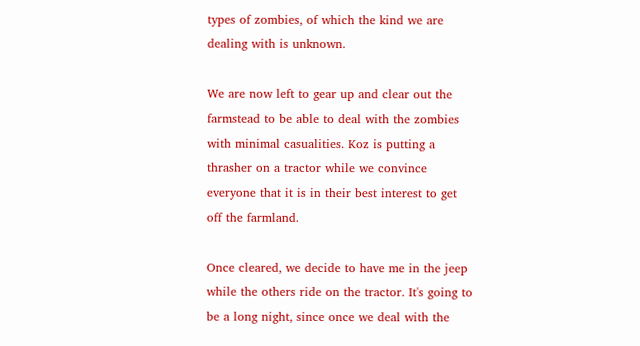types of zombies, of which the kind we are dealing with is unknown.

We are now left to gear up and clear out the farmstead to be able to deal with the zombies with minimal casualities. Koz is putting a thrasher on a tractor while we convince everyone that it is in their best interest to get off the farmland.

Once cleared, we decide to have me in the jeep while the others ride on the tractor. It's going to be a long night, since once we deal with the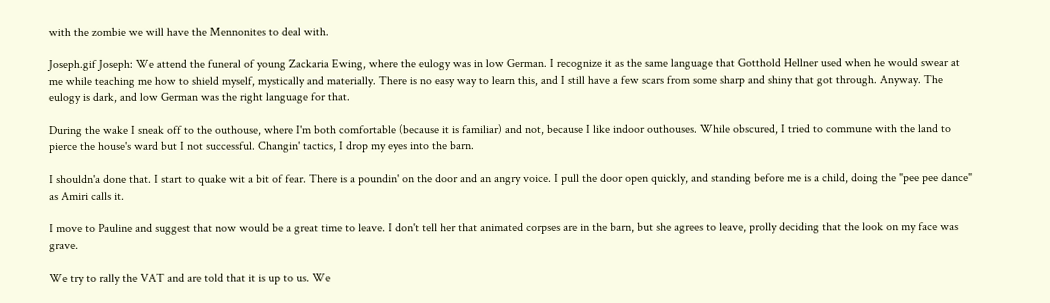with the zombie we will have the Mennonites to deal with.

Joseph.gif Joseph: We attend the funeral of young Zackaria Ewing, where the eulogy was in low German. I recognize it as the same language that Gotthold Hellner used when he would swear at me while teaching me how to shield myself, mystically and materially. There is no easy way to learn this, and I still have a few scars from some sharp and shiny that got through. Anyway. The eulogy is dark, and low German was the right language for that.

During the wake I sneak off to the outhouse, where I'm both comfortable (because it is familiar) and not, because I like indoor outhouses. While obscured, I tried to commune with the land to pierce the house's ward but I not successful. Changin' tactics, I drop my eyes into the barn.

I shouldn'a done that. I start to quake wit a bit of fear. There is a poundin' on the door and an angry voice. I pull the door open quickly, and standing before me is a child, doing the "pee pee dance" as Amiri calls it.

I move to Pauline and suggest that now would be a great time to leave. I don't tell her that animated corpses are in the barn, but she agrees to leave, prolly deciding that the look on my face was grave.

We try to rally the VAT and are told that it is up to us. We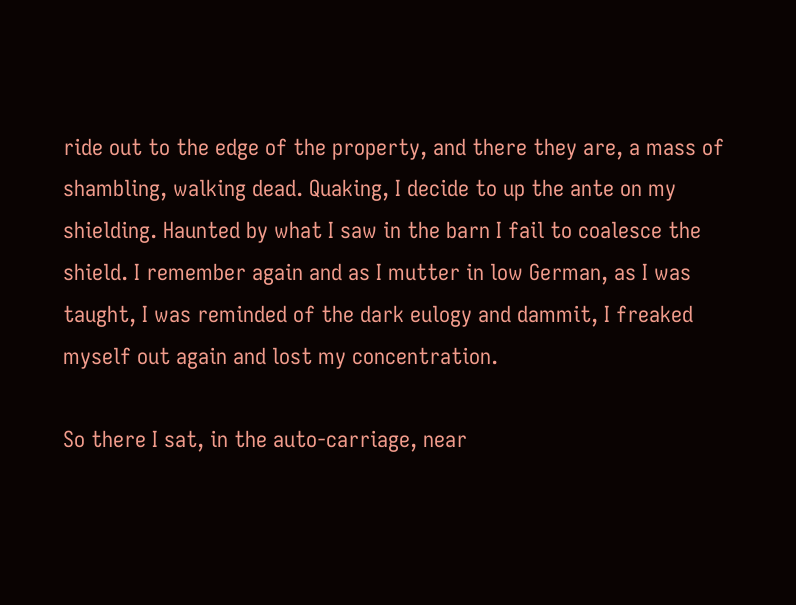ride out to the edge of the property, and there they are, a mass of shambling, walking dead. Quaking, I decide to up the ante on my shielding. Haunted by what I saw in the barn I fail to coalesce the shield. I remember again and as I mutter in low German, as I was taught, I was reminded of the dark eulogy and dammit, I freaked myself out again and lost my concentration.

So there I sat, in the auto-carriage, near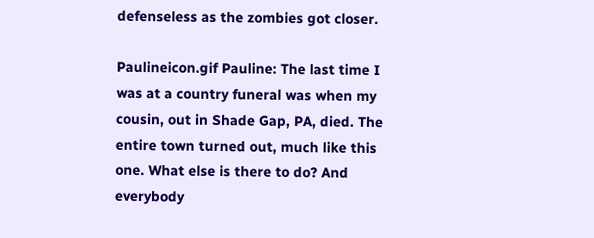defenseless as the zombies got closer.

Paulineicon.gif Pauline: The last time I was at a country funeral was when my cousin, out in Shade Gap, PA, died. The entire town turned out, much like this one. What else is there to do? And everybody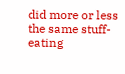did more or less the same stuff- eating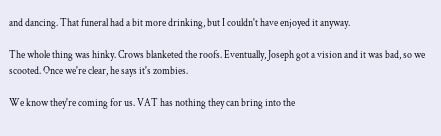and dancing. That funeral had a bit more drinking, but I couldn't have enjoyed it anyway.

The whole thing was hinky. Crows blanketed the roofs. Eventually, Joseph got a vision and it was bad, so we scooted. Once we're clear, he says it's zombies.

We know they're coming for us. VAT has nothing they can bring into the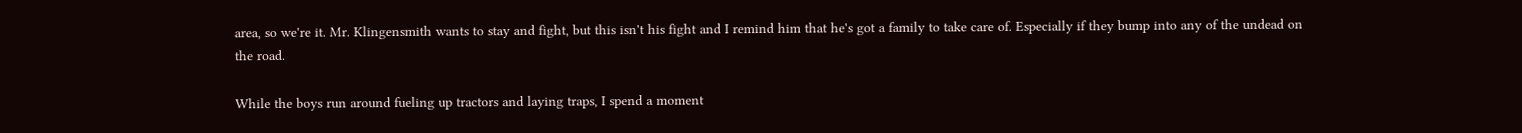area, so we're it. Mr. Klingensmith wants to stay and fight, but this isn't his fight and I remind him that he's got a family to take care of. Especially if they bump into any of the undead on the road.

While the boys run around fueling up tractors and laying traps, I spend a moment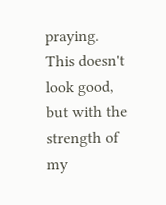praying. This doesn't look good, but with the strength of my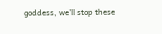goddess, we'll stop these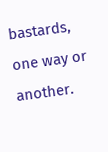bastards, one way or another.